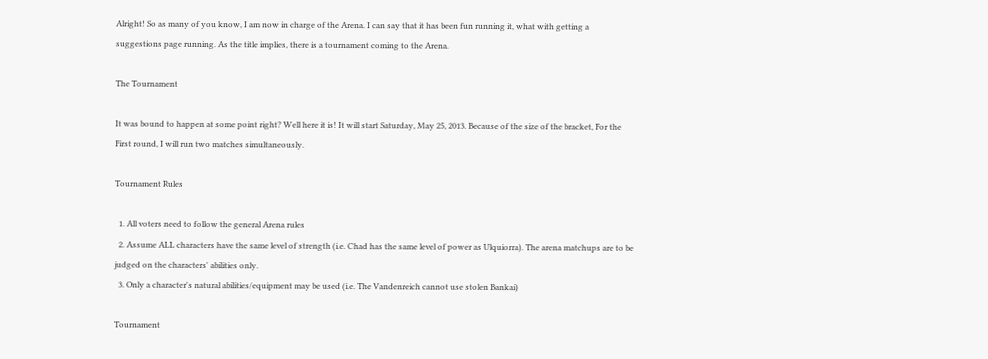Alright! So as many of you know, I am now in charge of the Arena. I can say that it has been fun running it, what with getting a suggestions page running. As the title implies, there is a tournament coming to the Arena.

The Tournament

It was bound to happen at some point right? Well here it is! It will start Saturday, May 25, 2013. Because of the size of the bracket, For the First round, I will run two matches simultaneously.

Tournament Rules

  1. All voters need to follow the general Arena rules
  2. Assume ALL characters have the same level of strength (i.e. Chad has the same level of power as Ulquiorra). The arena matchups are to be judged on the characters' abilities only.
  3. Only a character's natural abilities/equipment may be used (i.e. The Vandenreich cannot use stolen Bankai)

Tournament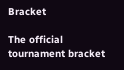Bracket

The official tournament bracket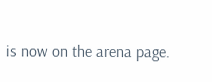is now on the arena page.